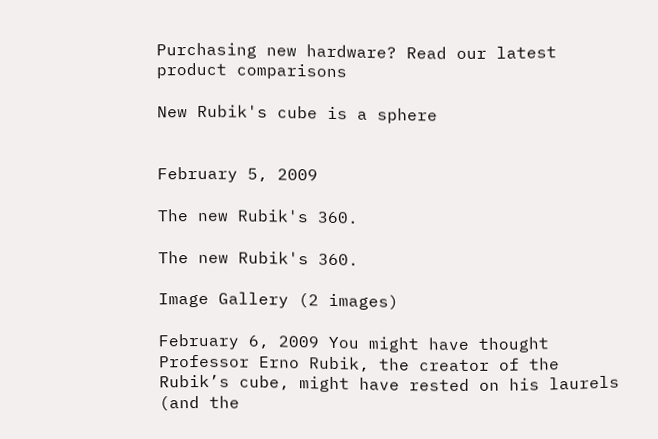Purchasing new hardware? Read our latest product comparisons

New Rubik's cube is a sphere


February 5, 2009

The new Rubik's 360.

The new Rubik's 360.

Image Gallery (2 images)

February 6, 2009 You might have thought Professor Erno Rubik, the creator of the Rubik’s cube, might have rested on his laurels (and the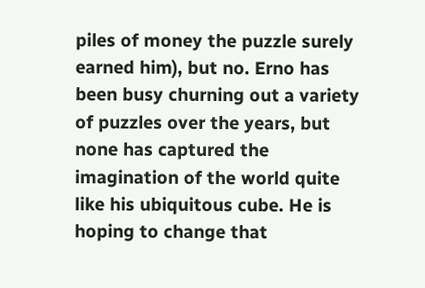piles of money the puzzle surely earned him), but no. Erno has been busy churning out a variety of puzzles over the years, but none has captured the imagination of the world quite like his ubiquitous cube. He is hoping to change that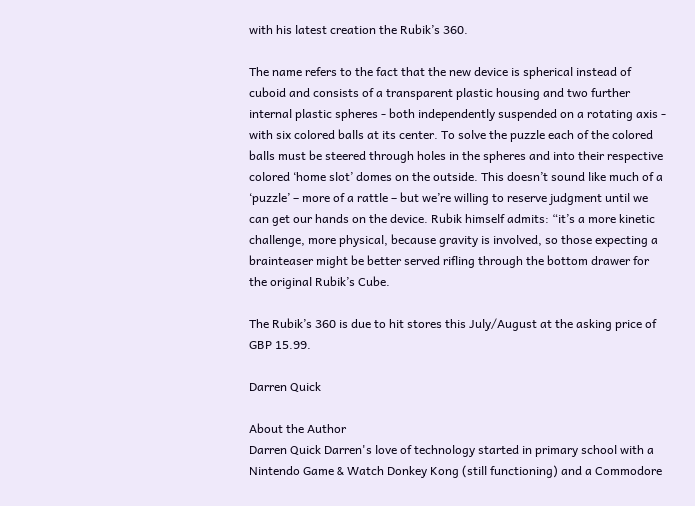with his latest creation the Rubik’s 360.

The name refers to the fact that the new device is spherical instead of cuboid and consists of a transparent plastic housing and two further internal plastic spheres - both independently suspended on a rotating axis - with six colored balls at its center. To solve the puzzle each of the colored balls must be steered through holes in the spheres and into their respective colored ‘home slot’ domes on the outside. This doesn’t sound like much of a ‘puzzle’ – more of a rattle – but we’re willing to reserve judgment until we can get our hands on the device. Rubik himself admits: “it’s a more kinetic challenge, more physical, because gravity is involved, so those expecting a brainteaser might be better served rifling through the bottom drawer for the original Rubik’s Cube.

The Rubik’s 360 is due to hit stores this July/August at the asking price of GBP 15.99.

Darren Quick

About the Author
Darren Quick Darren's love of technology started in primary school with a Nintendo Game & Watch Donkey Kong (still functioning) and a Commodore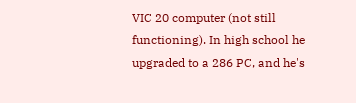VIC 20 computer (not still functioning). In high school he upgraded to a 286 PC, and he's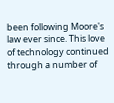been following Moore's law ever since. This love of technology continued through a number of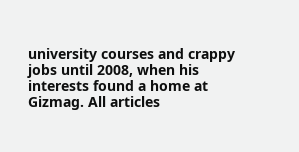university courses and crappy jobs until 2008, when his interests found a home at Gizmag. All articles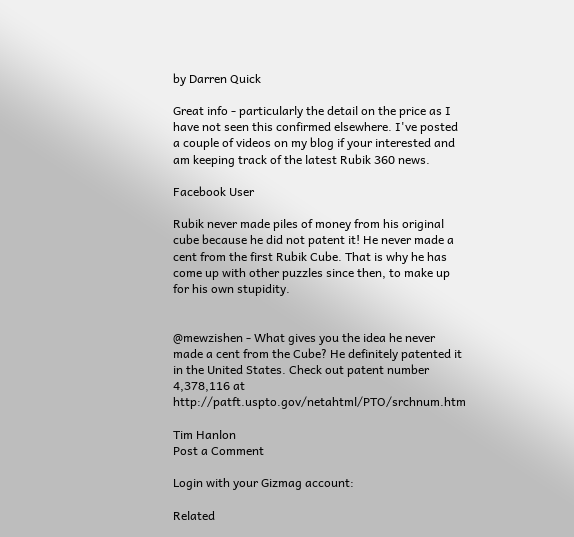by Darren Quick

Great info - particularly the detail on the price as I have not seen this confirmed elsewhere. I've posted a couple of videos on my blog if your interested and am keeping track of the latest Rubik 360 news.

Facebook User

Rubik never made piles of money from his original cube because he did not patent it! He never made a cent from the first Rubik Cube. That is why he has come up with other puzzles since then, to make up for his own stupidity.


@mewzishen - What gives you the idea he never made a cent from the Cube? He definitely patented it in the United States. Check out patent number 4,378,116 at http://patft.uspto.gov/netahtml/PTO/srchnum.htm

Tim Hanlon
Post a Comment

Login with your Gizmag account:

Related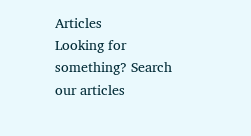Articles
Looking for something? Search our articles